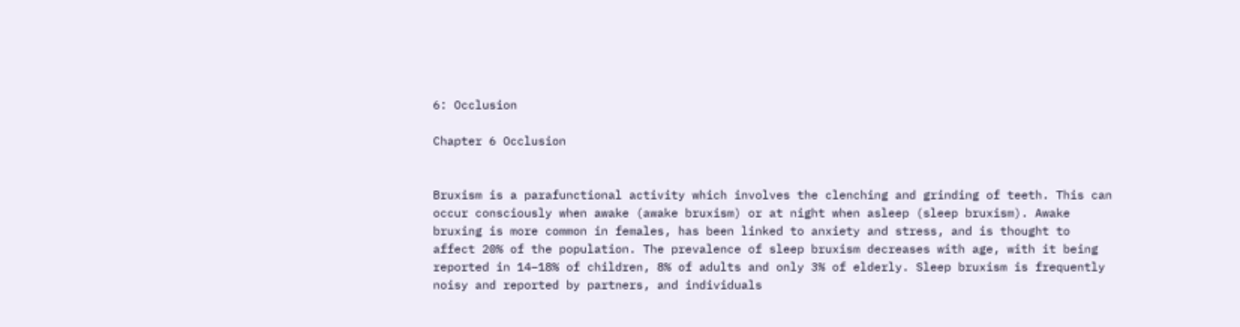6: Occlusion

Chapter 6 Occlusion


Bruxism is a parafunctional activity which involves the clenching and grinding of teeth. This can occur consciously when awake (awake bruxism) or at night when asleep (sleep bruxism). Awake bruxing is more common in females, has been linked to anxiety and stress, and is thought to affect 20% of the population. The prevalence of sleep bruxism decreases with age, with it being reported in 14–18% of children, 8% of adults and only 3% of elderly. Sleep bruxism is frequently noisy and reported by partners, and individuals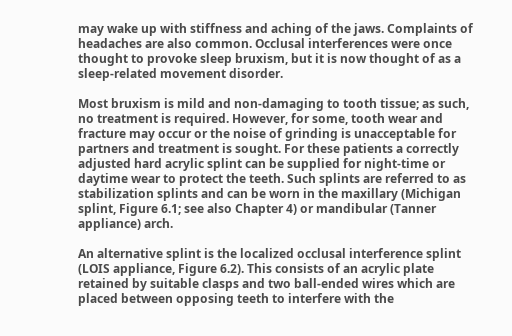may wake up with stiffness and aching of the jaws. Complaints of headaches are also common. Occlusal interferences were once thought to provoke sleep bruxism, but it is now thought of as a sleep-related movement disorder.

Most bruxism is mild and non-damaging to tooth tissue; as such, no treatment is required. However, for some, tooth wear and fracture may occur or the noise of grinding is unacceptable for partners and treatment is sought. For these patients a correctly adjusted hard acrylic splint can be supplied for night-time or daytime wear to protect the teeth. Such splints are referred to as stabilization splints and can be worn in the maxillary (Michigan splint, Figure 6.1; see also Chapter 4) or mandibular (Tanner appliance) arch.

An alternative splint is the localized occlusal interference splint (LOIS appliance, Figure 6.2). This consists of an acrylic plate retained by suitable clasps and two ball-ended wires which are placed between opposing teeth to interfere with the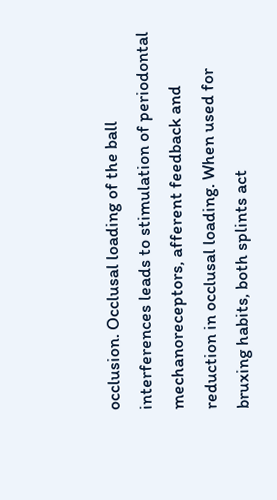occlusion. Occlusal loading of the ball interferences leads to stimulation of periodontal mechanoreceptors, afferent feedback and reduction in occlusal loading. When used for bruxing habits, both splints act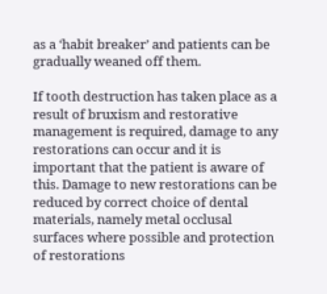as a ‘habit breaker’ and patients can be gradually weaned off them.

If tooth destruction has taken place as a result of bruxism and restorative management is required, damage to any restorations can occur and it is important that the patient is aware of this. Damage to new restorations can be reduced by correct choice of dental materials, namely metal occlusal surfaces where possible and protection of restorations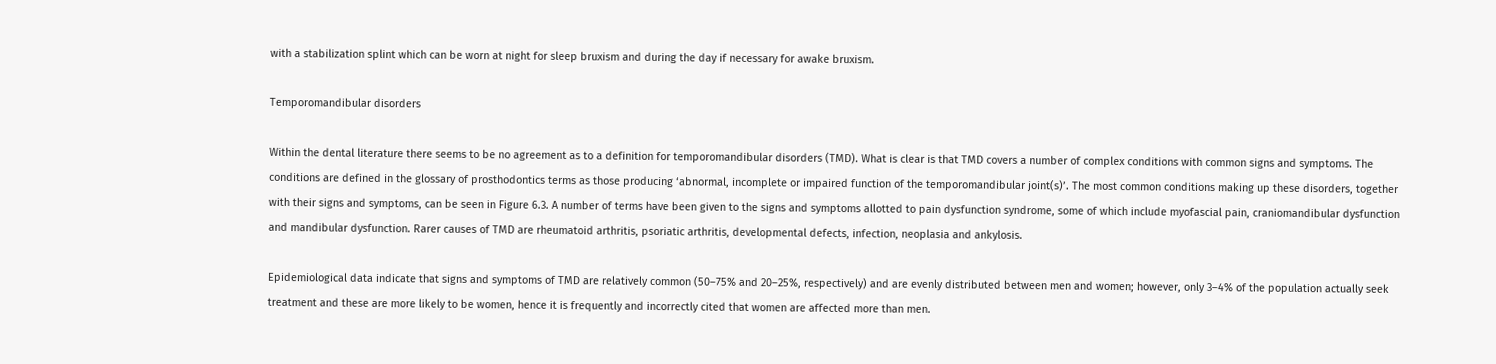with a stabilization splint which can be worn at night for sleep bruxism and during the day if necessary for awake bruxism.

Temporomandibular disorders

Within the dental literature there seems to be no agreement as to a definition for temporomandibular disorders (TMD). What is clear is that TMD covers a number of complex conditions with common signs and symptoms. The conditions are defined in the glossary of prosthodontics terms as those producing ‘abnormal, incomplete or impaired function of the temporomandibular joint(s)’. The most common conditions making up these disorders, together with their signs and symptoms, can be seen in Figure 6.3. A number of terms have been given to the signs and symptoms allotted to pain dysfunction syndrome, some of which include myofascial pain, craniomandibular dysfunction and mandibular dysfunction. Rarer causes of TMD are rheumatoid arthritis, psoriatic arthritis, developmental defects, infection, neoplasia and ankylosis.

Epidemiological data indicate that signs and symptoms of TMD are relatively common (50–75% and 20–25%, respectively) and are evenly distributed between men and women; however, only 3–4% of the population actually seek treatment and these are more likely to be women, hence it is frequently and incorrectly cited that women are affected more than men.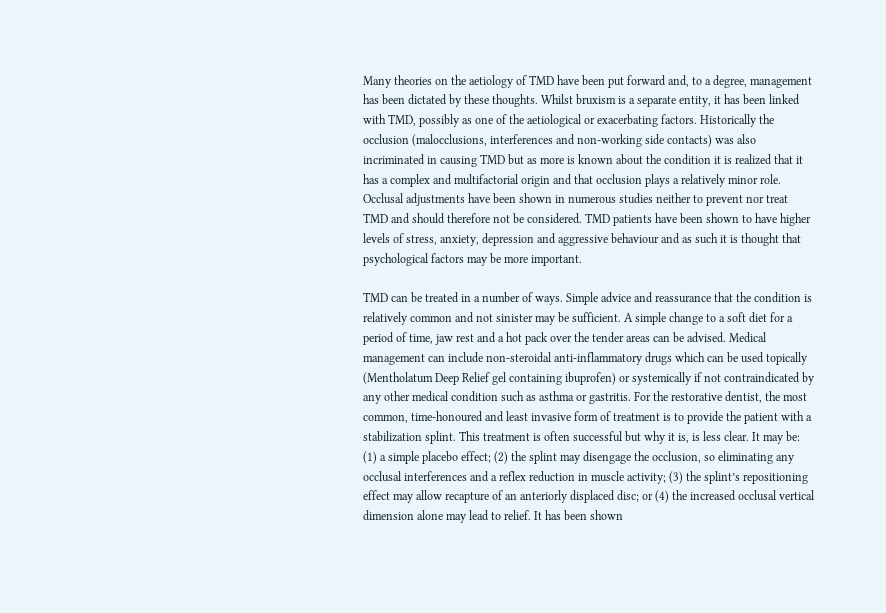Many theories on the aetiology of TMD have been put forward and, to a degree, management has been dictated by these thoughts. Whilst bruxism is a separate entity, it has been linked with TMD, possibly as one of the aetiological or exacerbating factors. Historically the occlusion (malocclusions, interferences and non-working side contacts) was also incriminated in causing TMD but as more is known about the condition it is realized that it has a complex and multifactorial origin and that occlusion plays a relatively minor role. Occlusal adjustments have been shown in numerous studies neither to prevent nor treat TMD and should therefore not be considered. TMD patients have been shown to have higher levels of stress, anxiety, depression and aggressive behaviour and as such it is thought that psychological factors may be more important.

TMD can be treated in a number of ways. Simple advice and reassurance that the condition is relatively common and not sinister may be sufficient. A simple change to a soft diet for a period of time, jaw rest and a hot pack over the tender areas can be advised. Medical management can include non-steroidal anti-inflammatory drugs which can be used topically (Mentholatum Deep Relief gel containing ibuprofen) or systemically if not contraindicated by any other medical condition such as asthma or gastritis. For the restorative dentist, the most common, time-honoured and least invasive form of treatment is to provide the patient with a stabilization splint. This treatment is often successful but why it is, is less clear. It may be: (1) a simple placebo effect; (2) the splint may disengage the occlusion, so eliminating any occlusal interferences and a reflex reduction in muscle activity; (3) the splint’s repositioning effect may allow recapture of an anteriorly displaced disc; or (4) the increased occlusal vertical dimension alone may lead to relief. It has been shown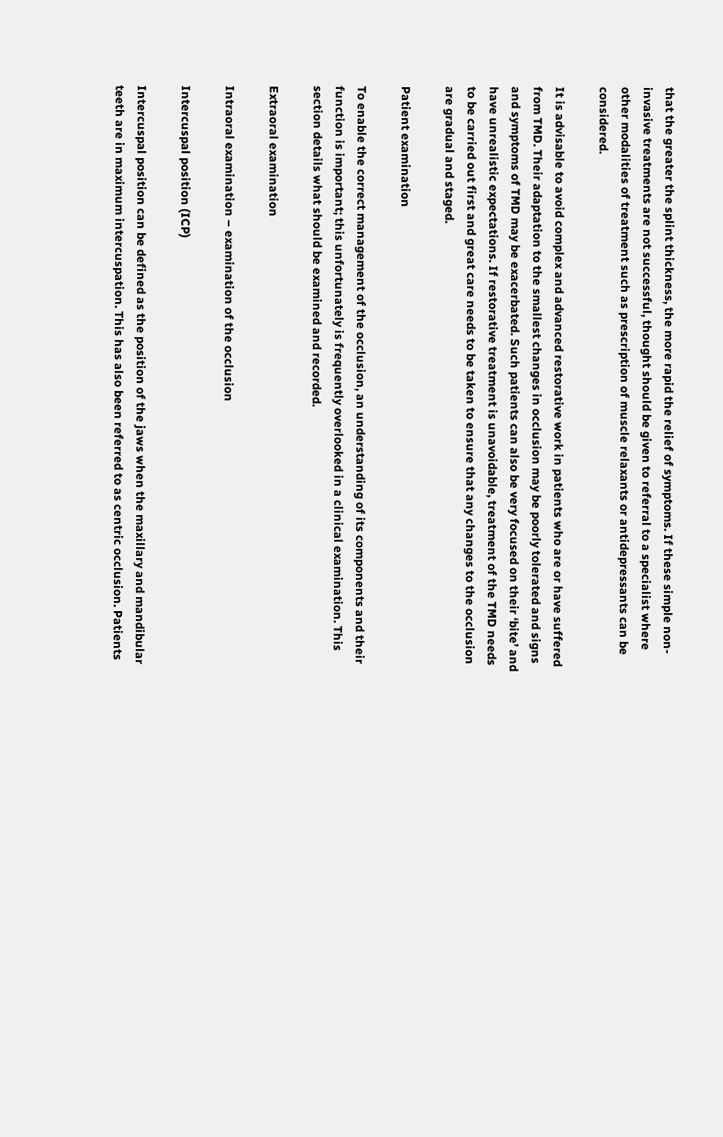that the greater the splint thickness, the more rapid the relief of symptoms. If these simple non-invasive treatments are not successful, thought should be given to referral to a specialist where other modalities of treatment such as prescription of muscle relaxants or antidepressants can be considered.

It is advisable to avoid complex and advanced restorative work in patients who are or have suffered from TMD. Their adaptation to the smallest changes in occlusion may be poorly tolerated and signs and symptoms of TMD may be exacerbated. Such patients can also be very focused on their ‘bite’ and have unrealistic expectations. If restorative treatment is unavoidable, treatment of the TMD needs to be carried out first and great care needs to be taken to ensure that any changes to the occlusion are gradual and staged.

Patient examination

To enable the correct management of the occlusion, an understanding of its components and their function is important; this unfortunately is frequently overlooked in a clinical examination. This section details what should be examined and recorded.

Extraoral examination

Intraoral examination – examination of the occlusion

Intercuspal position (ICP)

Intercuspal position can be defined as the position of the jaws when the maxillary and mandibular teeth are in maximum intercuspation. This has also been referred to as centric occlusion. Patients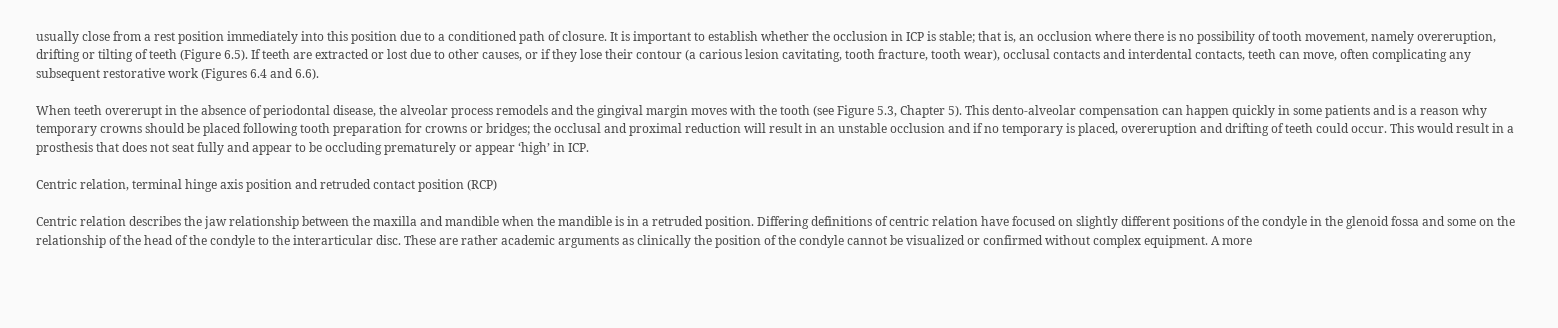usually close from a rest position immediately into this position due to a conditioned path of closure. It is important to establish whether the occlusion in ICP is stable; that is, an occlusion where there is no possibility of tooth movement, namely overeruption, drifting or tilting of teeth (Figure 6.5). If teeth are extracted or lost due to other causes, or if they lose their contour (a carious lesion cavitating, tooth fracture, tooth wear), occlusal contacts and interdental contacts, teeth can move, often complicating any subsequent restorative work (Figures 6.4 and 6.6).

When teeth overerupt in the absence of periodontal disease, the alveolar process remodels and the gingival margin moves with the tooth (see Figure 5.3, Chapter 5). This dento-alveolar compensation can happen quickly in some patients and is a reason why temporary crowns should be placed following tooth preparation for crowns or bridges; the occlusal and proximal reduction will result in an unstable occlusion and if no temporary is placed, overeruption and drifting of teeth could occur. This would result in a prosthesis that does not seat fully and appear to be occluding prematurely or appear ‘high’ in ICP.

Centric relation, terminal hinge axis position and retruded contact position (RCP)

Centric relation describes the jaw relationship between the maxilla and mandible when the mandible is in a retruded position. Differing definitions of centric relation have focused on slightly different positions of the condyle in the glenoid fossa and some on the relationship of the head of the condyle to the interarticular disc. These are rather academic arguments as clinically the position of the condyle cannot be visualized or confirmed without complex equipment. A more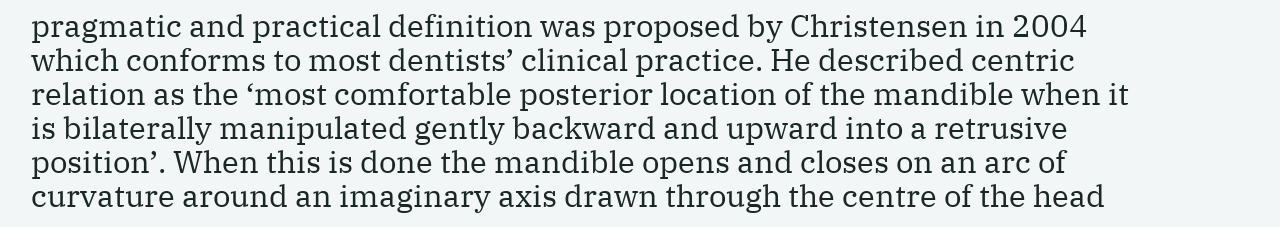pragmatic and practical definition was proposed by Christensen in 2004 which conforms to most dentists’ clinical practice. He described centric relation as the ‘most comfortable posterior location of the mandible when it is bilaterally manipulated gently backward and upward into a retrusive position’. When this is done the mandible opens and closes on an arc of curvature around an imaginary axis drawn through the centre of the head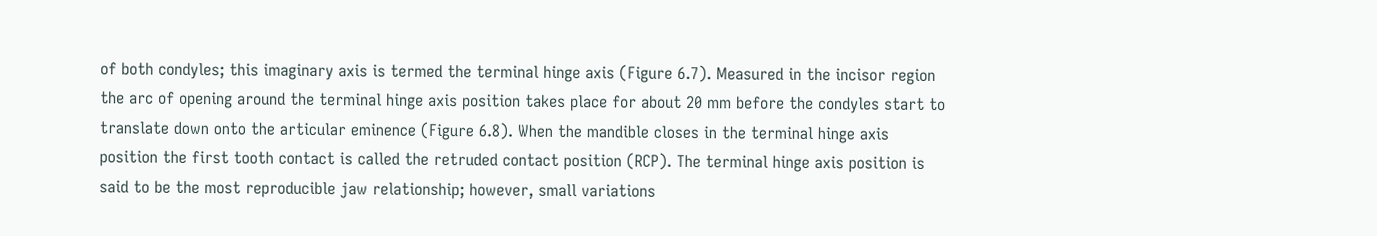of both condyles; this imaginary axis is termed the terminal hinge axis (Figure 6.7). Measured in the incisor region the arc of opening around the terminal hinge axis position takes place for about 20 mm before the condyles start to translate down onto the articular eminence (Figure 6.8). When the mandible closes in the terminal hinge axis position the first tooth contact is called the retruded contact position (RCP). The terminal hinge axis position is said to be the most reproducible jaw relationship; however, small variations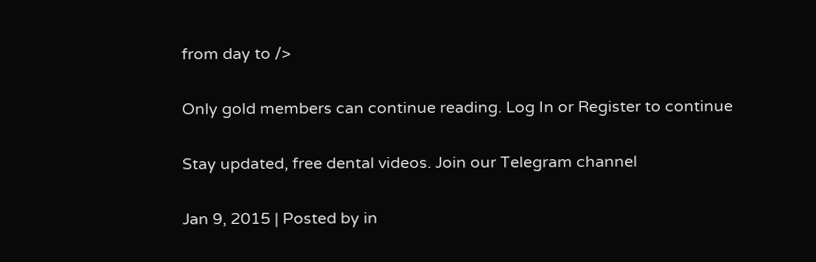from day to />

Only gold members can continue reading. Log In or Register to continue

Stay updated, free dental videos. Join our Telegram channel

Jan 9, 2015 | Posted by in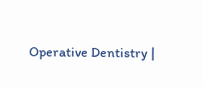Operative Dentistry |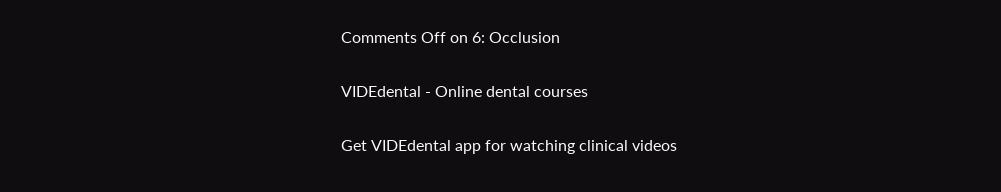Comments Off on 6: Occlusion

VIDEdental - Online dental courses

Get VIDEdental app for watching clinical videos